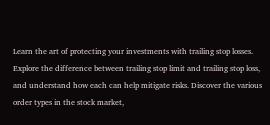Learn the art of protecting your investments with trailing stop losses. Explore the difference between trailing stop limit and trailing stop loss, and understand how each can help mitigate risks. Discover the various order types in the stock market,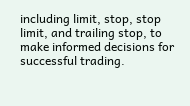including limit, stop, stop limit, and trailing stop, to make informed decisions for successful trading.